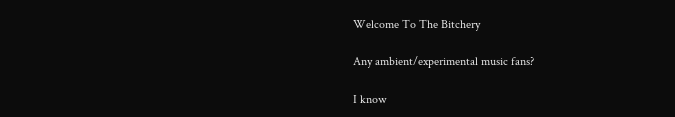Welcome To The Bitchery

Any ambient/experimental music fans?

I know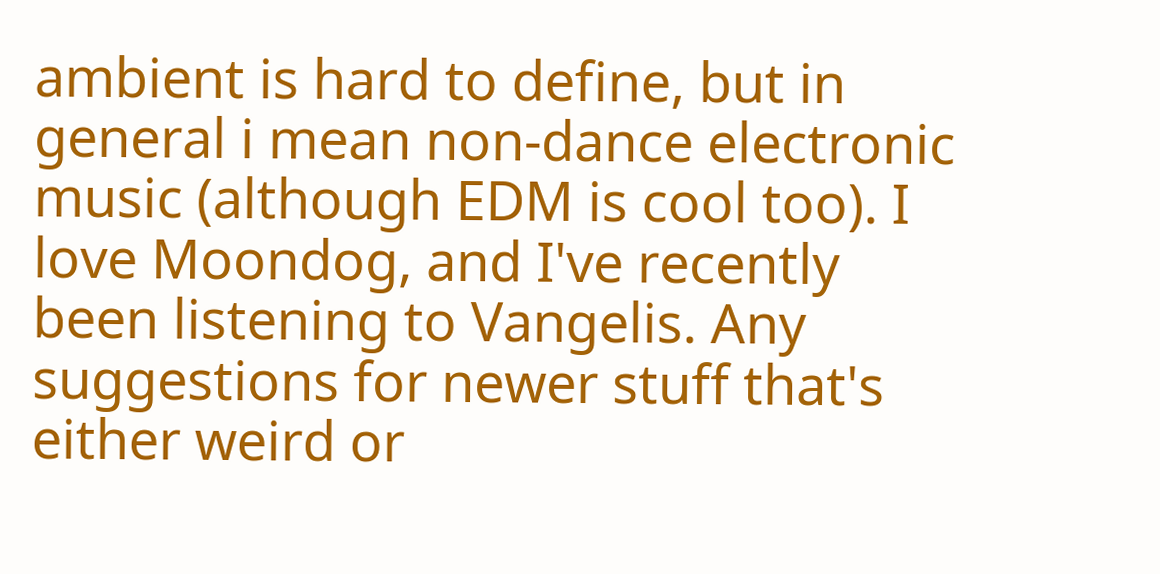ambient is hard to define, but in general i mean non-dance electronic music (although EDM is cool too). I love Moondog, and I've recently been listening to Vangelis. Any suggestions for newer stuff that's either weird or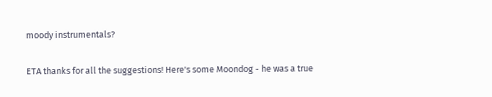moody instrumentals?

ETA thanks for all the suggestions! Here's some Moondog - he was a true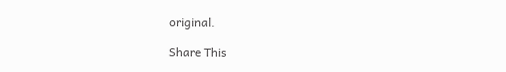original.

Share This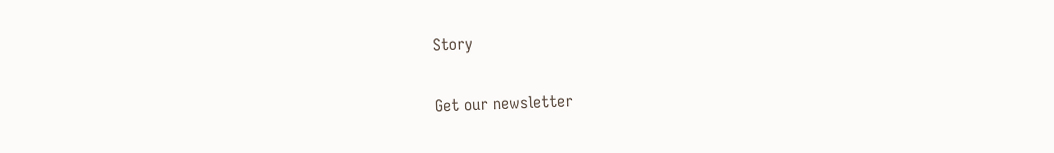Story

Get our newsletter